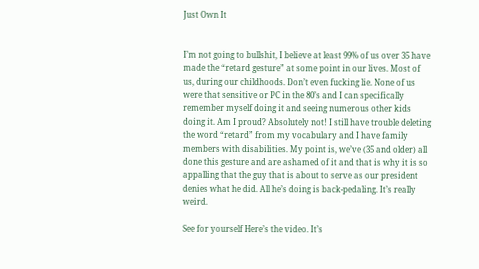Just Own It


I’m not going to bullshit, I believe at least 99% of us over 35 have made the “retard gesture” at some point in our lives. Most of us, during our childhoods. Don’t even fucking lie. None of us were that sensitive or PC in the 80’s and I can specifically remember myself doing it and seeing numerous other kids doing it. Am I proud? Absolutely not! I still have trouble deleting the word “retard” from my vocabulary and I have family members with disabilities. My point is, we’ve (35 and older) all done this gesture and are ashamed of it and that is why it is so appalling that the guy that is about to serve as our president denies what he did. All he’s doing is back-pedaling. It’s really weird.

See for yourself Here’s the video. It’s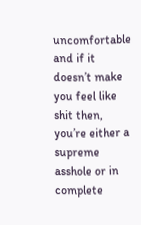uncomfortable and if it doesn’t make you feel like shit then, you’re either a supreme asshole or in complete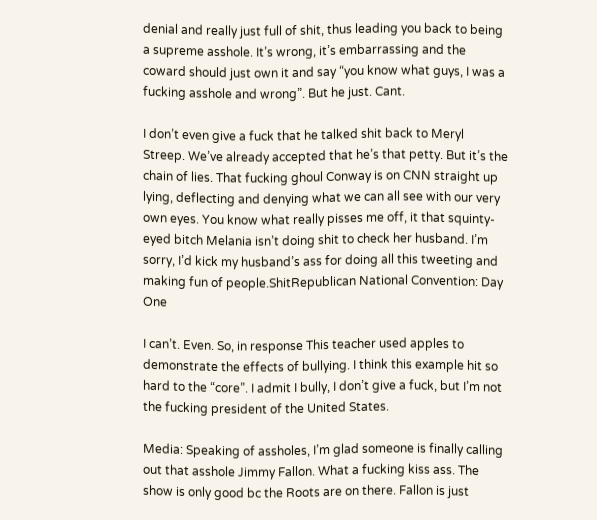denial and really just full of shit, thus leading you back to being a supreme asshole. It’s wrong, it’s embarrassing and the coward should just own it and say “you know what guys, I was a fucking asshole and wrong”. But he just. Cant.

I don’t even give a fuck that he talked shit back to Meryl Streep. We’ve already accepted that he’s that petty. But it’s the chain of lies. That fucking ghoul Conway is on CNN straight up lying, deflecting and denying what we can all see with our very own eyes. You know what really pisses me off, it that squinty-eyed bitch Melania isn’t doing shit to check her husband. I’m sorry, I’d kick my husband’s ass for doing all this tweeting and making fun of people.ShitRepublican National Convention: Day One

I can’t. Even. So, in response This teacher used apples to demonstrate the effects of bullying. I think this example hit so hard to the “core”. I admit I bully, I don’t give a fuck, but I’m not the fucking president of the United States.

Media: Speaking of assholes, I’m glad someone is finally calling out that asshole Jimmy Fallon. What a fucking kiss ass. The show is only good bc the Roots are on there. Fallon is just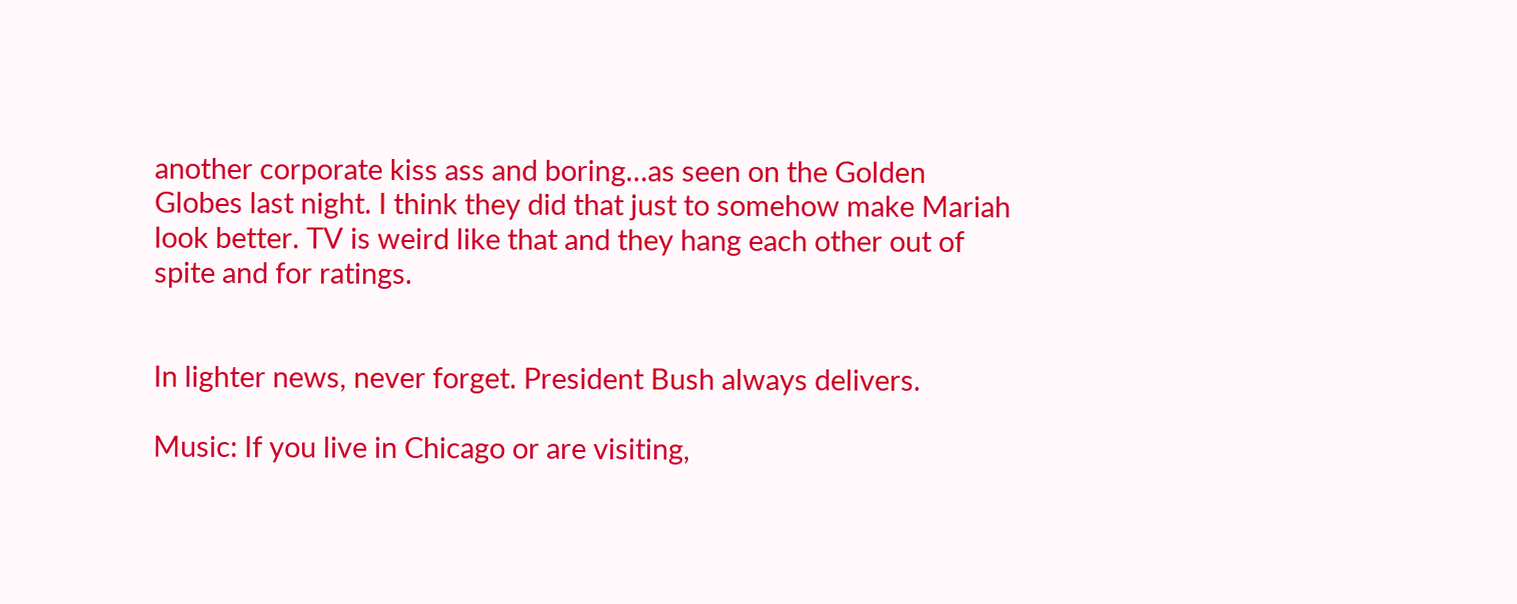another corporate kiss ass and boring…as seen on the Golden Globes last night. I think they did that just to somehow make Mariah look better. TV is weird like that and they hang each other out of spite and for ratings.


In lighter news, never forget. President Bush always delivers.

Music: If you live in Chicago or are visiting,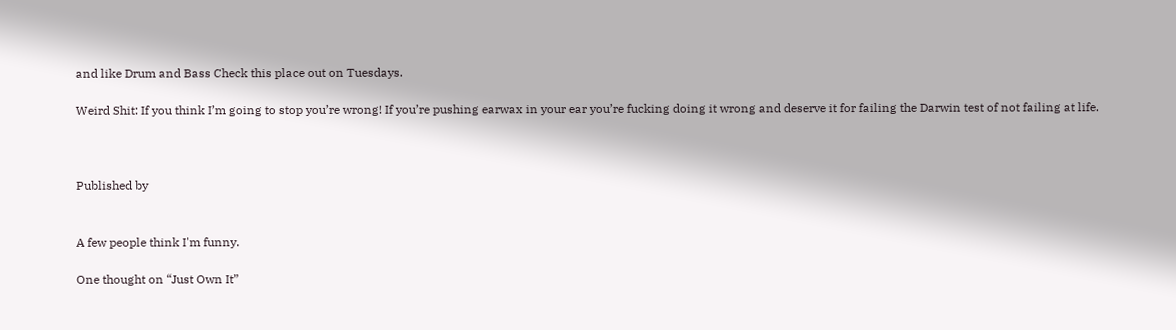and like Drum and Bass Check this place out on Tuesdays.

Weird Shit: If you think I’m going to stop you’re wrong! If you’re pushing earwax in your ear you’re fucking doing it wrong and deserve it for failing the Darwin test of not failing at life.



Published by


A few people think I'm funny.

One thought on “Just Own It”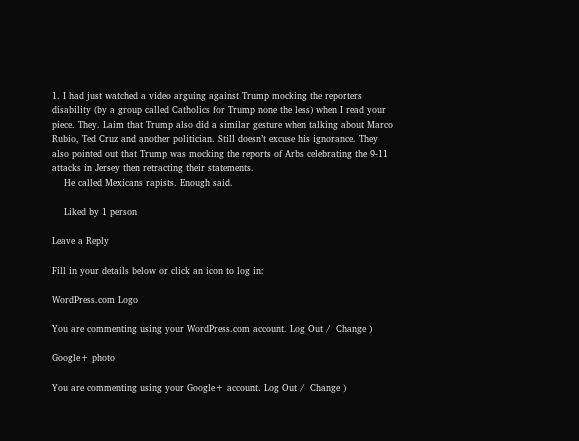1. I had just watched a video arguing against Trump mocking the reporters disability (by a group called Catholics for Trump none the less) when I read your piece. They. Laim that Trump also did a similar gesture when talking about Marco Rubio, Ted Cruz and another politician. Still doesn’t excuse his ignorance. They also pointed out that Trump was mocking the reports of Arbs celebrating the 9-11 attacks in Jersey then retracting their statements.
    He called Mexicans rapists. Enough said.

    Liked by 1 person

Leave a Reply

Fill in your details below or click an icon to log in:

WordPress.com Logo

You are commenting using your WordPress.com account. Log Out /  Change )

Google+ photo

You are commenting using your Google+ account. Log Out /  Change )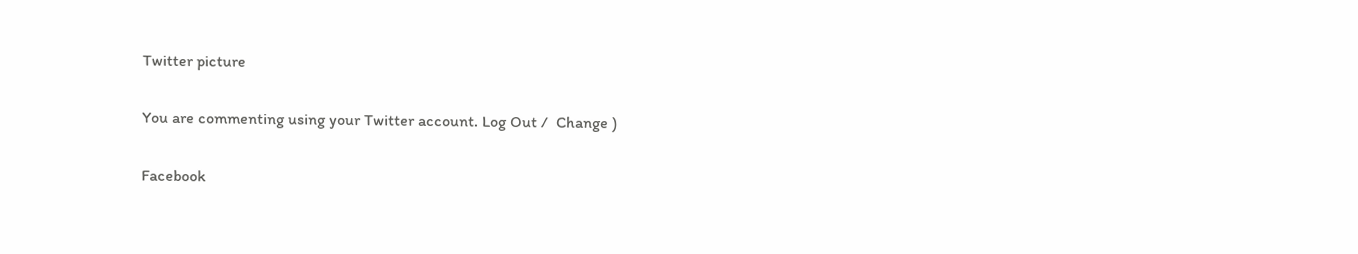Twitter picture

You are commenting using your Twitter account. Log Out /  Change )

Facebook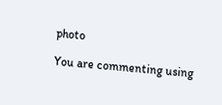photo

You are commenting using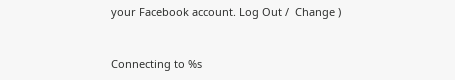your Facebook account. Log Out /  Change )


Connecting to %s